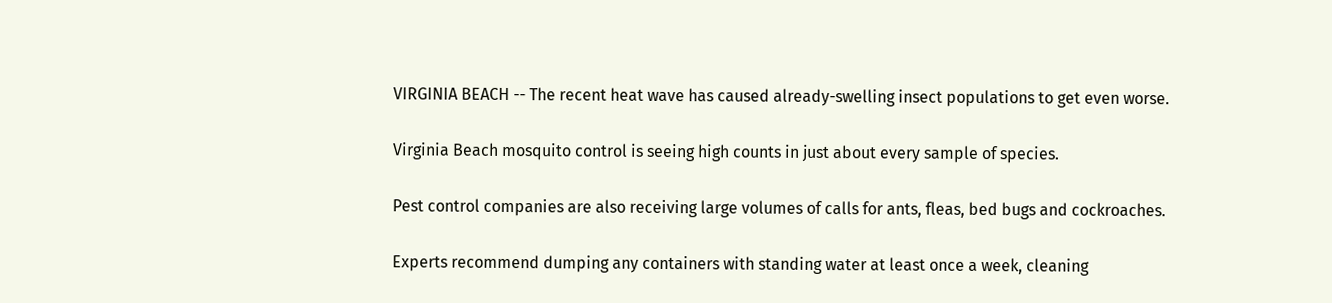VIRGINIA BEACH -- The recent heat wave has caused already-swelling insect populations to get even worse.

Virginia Beach mosquito control is seeing high counts in just about every sample of species.

Pest control companies are also receiving large volumes of calls for ants, fleas, bed bugs and cockroaches.

Experts recommend dumping any containers with standing water at least once a week, cleaning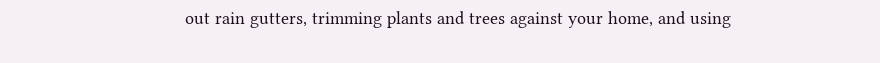out rain gutters, trimming plants and trees against your home, and using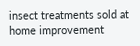insect treatments sold at home improvement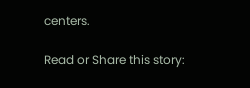centers.

Read or Share this story: